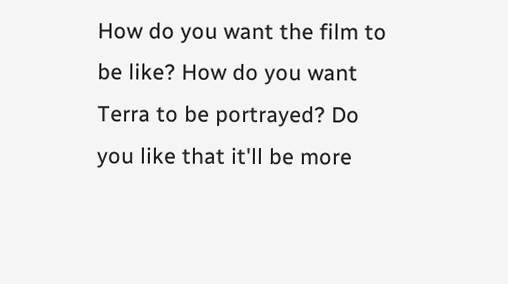How do you want the film to be like? How do you want Terra to be portrayed? Do you like that it'll be more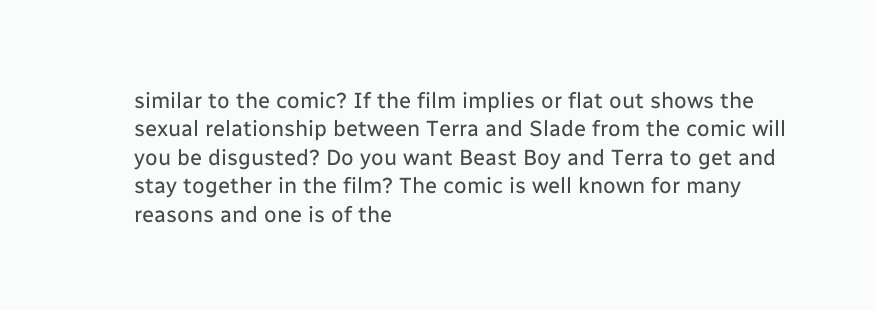similar to the comic? If the film implies or flat out shows the sexual relationship between Terra and Slade from the comic will you be disgusted? Do you want Beast Boy and Terra to get and stay together in the film? The comic is well known for many reasons and one is of the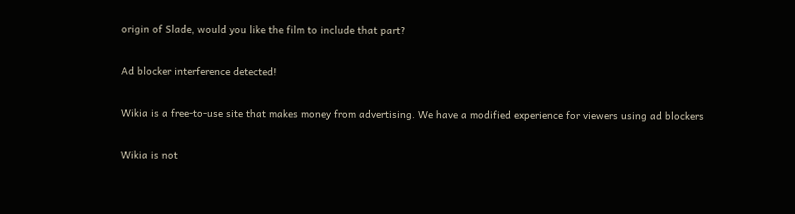origin of Slade, would you like the film to include that part?

Ad blocker interference detected!

Wikia is a free-to-use site that makes money from advertising. We have a modified experience for viewers using ad blockers

Wikia is not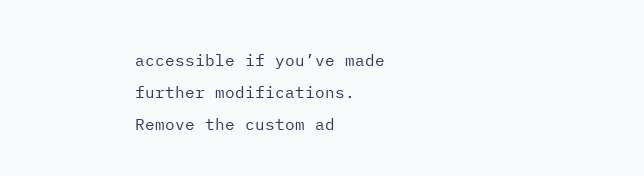accessible if you’ve made further modifications. Remove the custom ad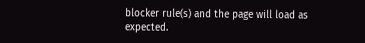blocker rule(s) and the page will load as expected.